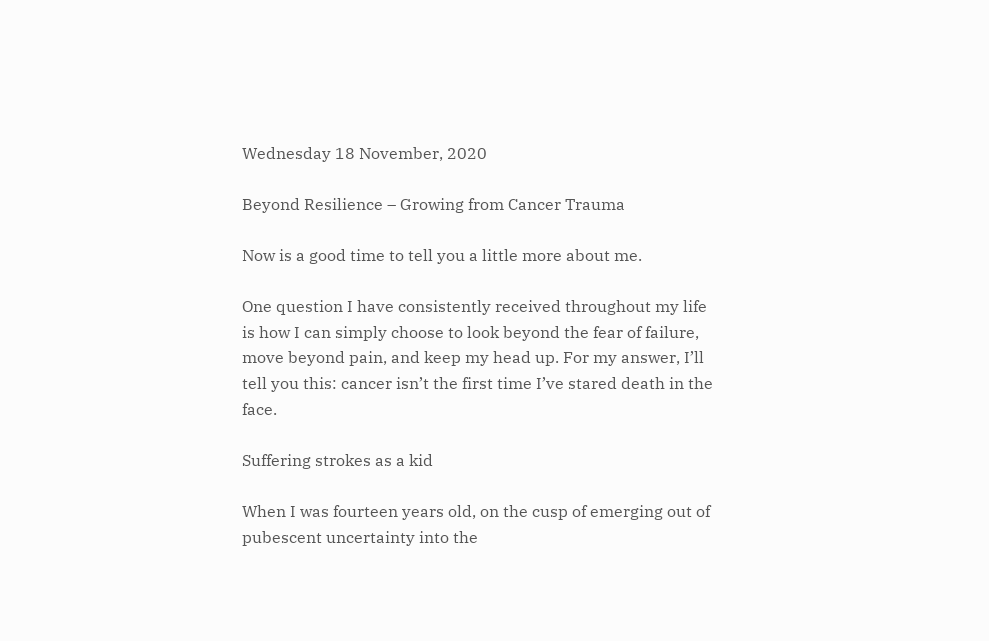Wednesday 18 November, 2020

Beyond Resilience – Growing from Cancer Trauma

Now is a good time to tell you a little more about me.

One question I have consistently received throughout my life is how I can simply choose to look beyond the fear of failure, move beyond pain, and keep my head up. For my answer, I’ll tell you this: cancer isn’t the first time I’ve stared death in the face.

Suffering strokes as a kid

When I was fourteen years old, on the cusp of emerging out of pubescent uncertainty into the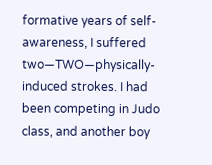formative years of self-awareness, I suffered two—TWO—physically-induced strokes. I had been competing in Judo class, and another boy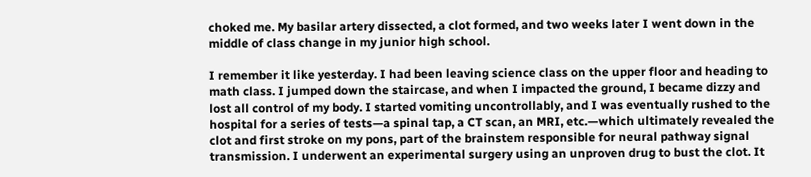choked me. My basilar artery dissected, a clot formed, and two weeks later I went down in the middle of class change in my junior high school.

I remember it like yesterday. I had been leaving science class on the upper floor and heading to math class. I jumped down the staircase, and when I impacted the ground, I became dizzy and lost all control of my body. I started vomiting uncontrollably, and I was eventually rushed to the hospital for a series of tests—a spinal tap, a CT scan, an MRI, etc.—which ultimately revealed the clot and first stroke on my pons, part of the brainstem responsible for neural pathway signal transmission. I underwent an experimental surgery using an unproven drug to bust the clot. It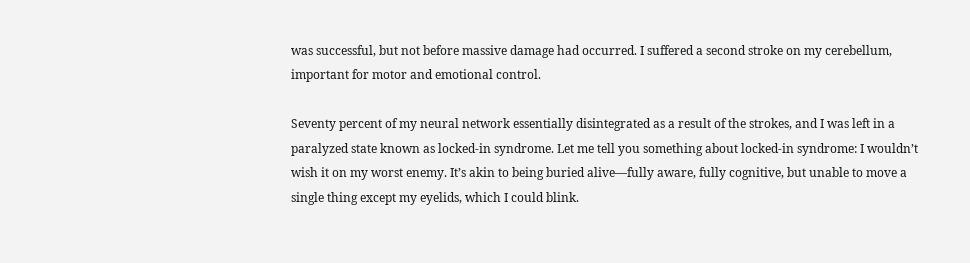was successful, but not before massive damage had occurred. I suffered a second stroke on my cerebellum, important for motor and emotional control.

Seventy percent of my neural network essentially disintegrated as a result of the strokes, and I was left in a paralyzed state known as locked-in syndrome. Let me tell you something about locked-in syndrome: I wouldn’t wish it on my worst enemy. It’s akin to being buried alive—fully aware, fully cognitive, but unable to move a single thing except my eyelids, which I could blink.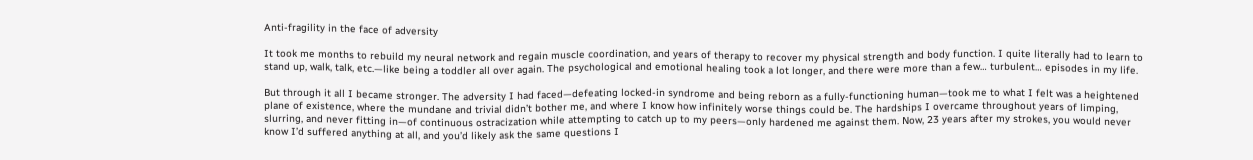Anti-fragility in the face of adversity

It took me months to rebuild my neural network and regain muscle coordination, and years of therapy to recover my physical strength and body function. I quite literally had to learn to stand up, walk, talk, etc.—like being a toddler all over again. The psychological and emotional healing took a lot longer, and there were more than a few… turbulent… episodes in my life.

But through it all I became stronger. The adversity I had faced—defeating locked-in syndrome and being reborn as a fully-functioning human—took me to what I felt was a heightened plane of existence, where the mundane and trivial didn’t bother me, and where I know how infinitely worse things could be. The hardships I overcame throughout years of limping, slurring, and never fitting in—of continuous ostracization while attempting to catch up to my peers—only hardened me against them. Now, 23 years after my strokes, you would never know I’d suffered anything at all, and you’d likely ask the same questions I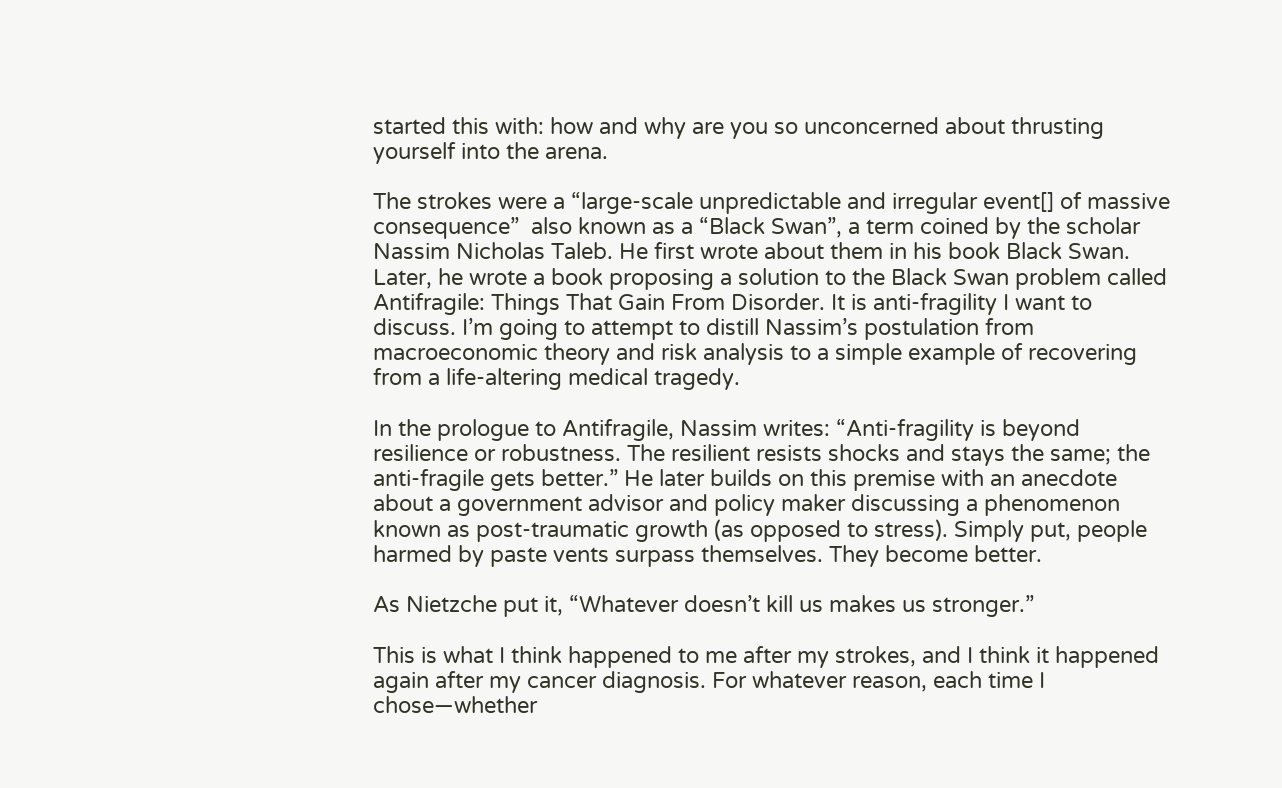started this with: how and why are you so unconcerned about thrusting yourself into the arena.

The strokes were a “large-scale unpredictable and irregular event[] of massive consequence”  also known as a “Black Swan”, a term coined by the scholar Nassim Nicholas Taleb. He first wrote about them in his book Black Swan. Later, he wrote a book proposing a solution to the Black Swan problem called Antifragile: Things That Gain From Disorder. It is anti-fragility I want to discuss. I’m going to attempt to distill Nassim’s postulation from macroeconomic theory and risk analysis to a simple example of recovering from a life-altering medical tragedy.

In the prologue to Antifragile, Nassim writes: “Anti-fragility is beyond resilience or robustness. The resilient resists shocks and stays the same; the anti-fragile gets better.” He later builds on this premise with an anecdote about a government advisor and policy maker discussing a phenomenon known as post-traumatic growth (as opposed to stress). Simply put, people harmed by paste vents surpass themselves. They become better.

As Nietzche put it, “Whatever doesn’t kill us makes us stronger.”

This is what I think happened to me after my strokes, and I think it happened again after my cancer diagnosis. For whatever reason, each time I chose—whether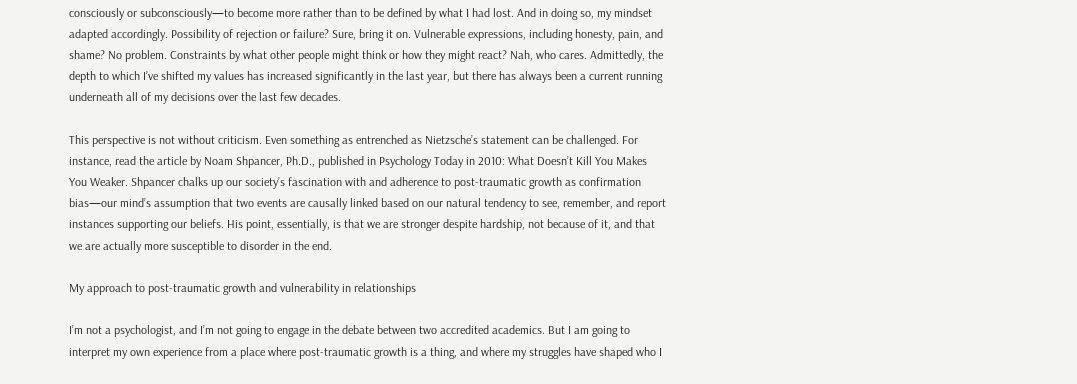consciously or subconsciously—to become more rather than to be defined by what I had lost. And in doing so, my mindset adapted accordingly. Possibility of rejection or failure? Sure, bring it on. Vulnerable expressions, including honesty, pain, and shame? No problem. Constraints by what other people might think or how they might react? Nah, who cares. Admittedly, the depth to which I’ve shifted my values has increased significantly in the last year, but there has always been a current running underneath all of my decisions over the last few decades.

This perspective is not without criticism. Even something as entrenched as Nietzsche’s statement can be challenged. For instance, read the article by Noam Shpancer, Ph.D., published in Psychology Today in 2010: What Doesn’t Kill You Makes You Weaker. Shpancer chalks up our society’s fascination with and adherence to post-traumatic growth as confirmation bias—our mind’s assumption that two events are causally linked based on our natural tendency to see, remember, and report instances supporting our beliefs. His point, essentially, is that we are stronger despite hardship, not because of it, and that we are actually more susceptible to disorder in the end.

My approach to post-traumatic growth and vulnerability in relationships

I’m not a psychologist, and I’m not going to engage in the debate between two accredited academics. But I am going to interpret my own experience from a place where post-traumatic growth is a thing, and where my struggles have shaped who I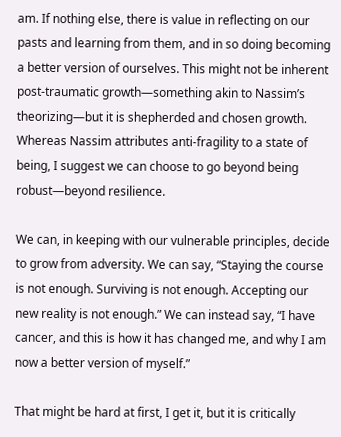am. If nothing else, there is value in reflecting on our pasts and learning from them, and in so doing becoming a better version of ourselves. This might not be inherent post-traumatic growth—something akin to Nassim’s theorizing—but it is shepherded and chosen growth. Whereas Nassim attributes anti-fragility to a state of being, I suggest we can choose to go beyond being robust—beyond resilience.

We can, in keeping with our vulnerable principles, decide to grow from adversity. We can say, “Staying the course is not enough. Surviving is not enough. Accepting our new reality is not enough.” We can instead say, “I have cancer, and this is how it has changed me, and why I am now a better version of myself.”

That might be hard at first, I get it, but it is critically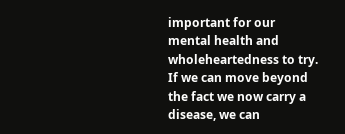important for our mental health and wholeheartedness to try. If we can move beyond the fact we now carry a disease, we can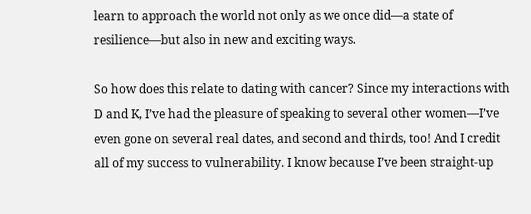learn to approach the world not only as we once did—a state of resilience—but also in new and exciting ways.

So how does this relate to dating with cancer? Since my interactions with D and K, I’ve had the pleasure of speaking to several other women—I’ve even gone on several real dates, and second and thirds, too! And I credit all of my success to vulnerability. I know because I’ve been straight-up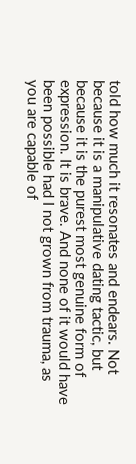told how much it resonates and endears. Not because it is a manipulative dating tactic, but because it is the purest most genuine form of expression. It is brave. And none of it would have been possible had I not grown from trauma, as you are capable of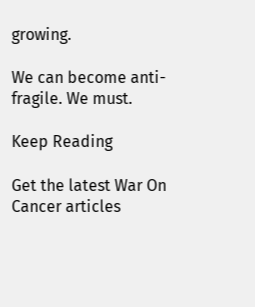growing.

We can become anti-fragile. We must.

Keep Reading

Get the latest War On Cancer articles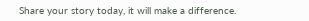Share your story today, it will make a difference.